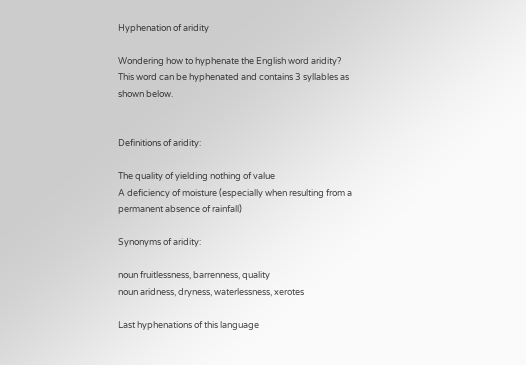Hyphenation of aridity

Wondering how to hyphenate the English word aridity? This word can be hyphenated and contains 3 syllables as shown below.


Definitions of aridity:

The quality of yielding nothing of value
A deficiency of moisture (especially when resulting from a permanent absence of rainfall)

Synonyms of aridity:

noun fruitlessness, barrenness, quality
noun aridness, dryness, waterlessness, xerotes

Last hyphenations of this language